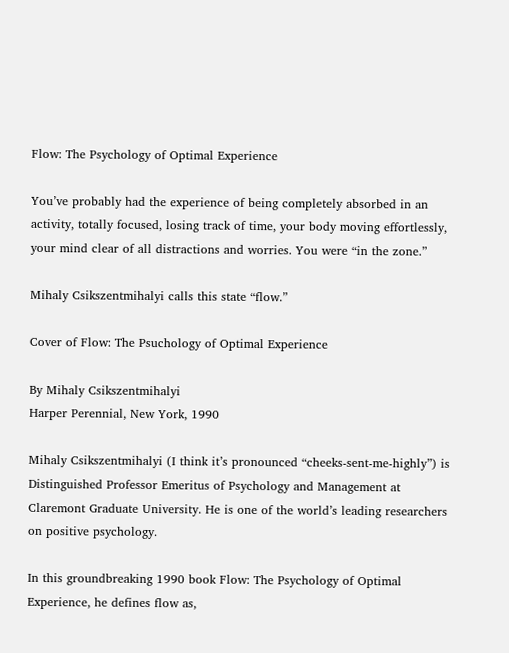Flow: The Psychology of Optimal Experience

You’ve probably had the experience of being completely absorbed in an activity, totally focused, losing track of time, your body moving effortlessly, your mind clear of all distractions and worries. You were “in the zone.”

Mihaly Csikszentmihalyi calls this state “flow.”

Cover of Flow: The Psuchology of Optimal Experience

By Mihaly Csikszentmihalyi
Harper Perennial, New York, 1990

Mihaly Csikszentmihalyi (I think it’s pronounced “cheeks-sent-me-highly”) is Distinguished Professor Emeritus of Psychology and Management at Claremont Graduate University. He is one of the world’s leading researchers on positive psychology.

In this groundbreaking 1990 book Flow: The Psychology of Optimal Experience, he defines flow as,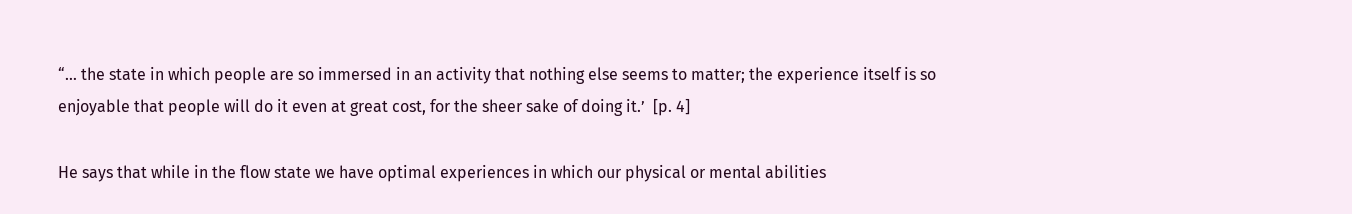“… the state in which people are so immersed in an activity that nothing else seems to matter; the experience itself is so enjoyable that people will do it even at great cost, for the sheer sake of doing it.’  [p. 4]

He says that while in the flow state we have optimal experiences in which our physical or mental abilities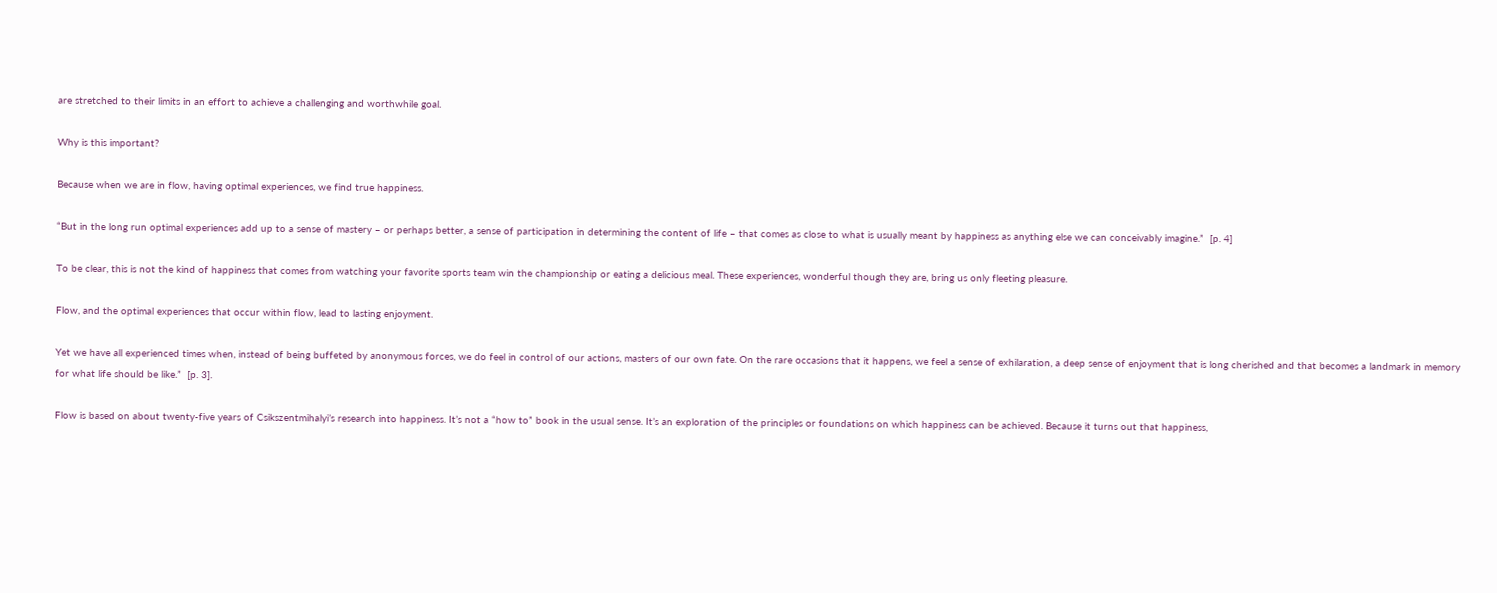are stretched to their limits in an effort to achieve a challenging and worthwhile goal.

Why is this important?

Because when we are in flow, having optimal experiences, we find true happiness.

“But in the long run optimal experiences add up to a sense of mastery – or perhaps better, a sense of participation in determining the content of life – that comes as close to what is usually meant by happiness as anything else we can conceivably imagine.”  [p. 4]

To be clear, this is not the kind of happiness that comes from watching your favorite sports team win the championship or eating a delicious meal. These experiences, wonderful though they are, bring us only fleeting pleasure.

Flow, and the optimal experiences that occur within flow, lead to lasting enjoyment.

Yet we have all experienced times when, instead of being buffeted by anonymous forces, we do feel in control of our actions, masters of our own fate. On the rare occasions that it happens, we feel a sense of exhilaration, a deep sense of enjoyment that is long cherished and that becomes a landmark in memory for what life should be like.”  [p. 3].

Flow is based on about twenty-five years of Csikszentmihalyi’s research into happiness. It’s not a “how to” book in the usual sense. It’s an exploration of the principles or foundations on which happiness can be achieved. Because it turns out that happiness,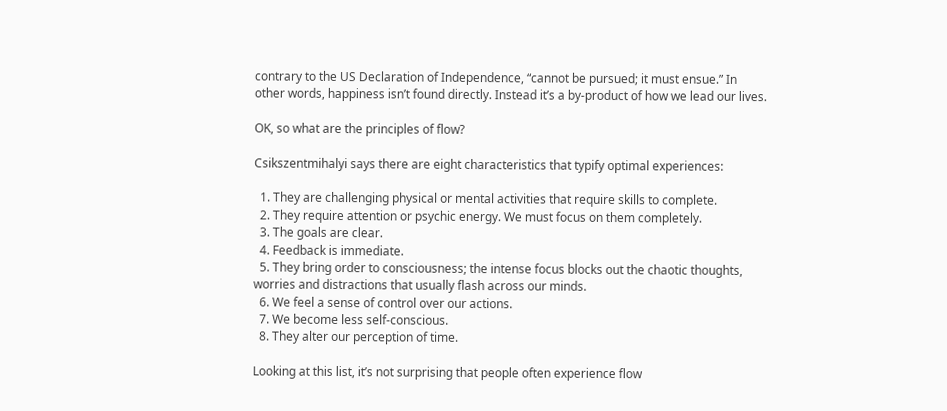contrary to the US Declaration of Independence, “cannot be pursued; it must ensue.” In other words, happiness isn’t found directly. Instead it’s a by-product of how we lead our lives.

OK, so what are the principles of flow?

Csikszentmihalyi says there are eight characteristics that typify optimal experiences:

  1. They are challenging physical or mental activities that require skills to complete.
  2. They require attention or psychic energy. We must focus on them completely.
  3. The goals are clear.
  4. Feedback is immediate.
  5. They bring order to consciousness; the intense focus blocks out the chaotic thoughts, worries and distractions that usually flash across our minds.
  6. We feel a sense of control over our actions.
  7. We become less self-conscious.
  8. They alter our perception of time.

Looking at this list, it’s not surprising that people often experience flow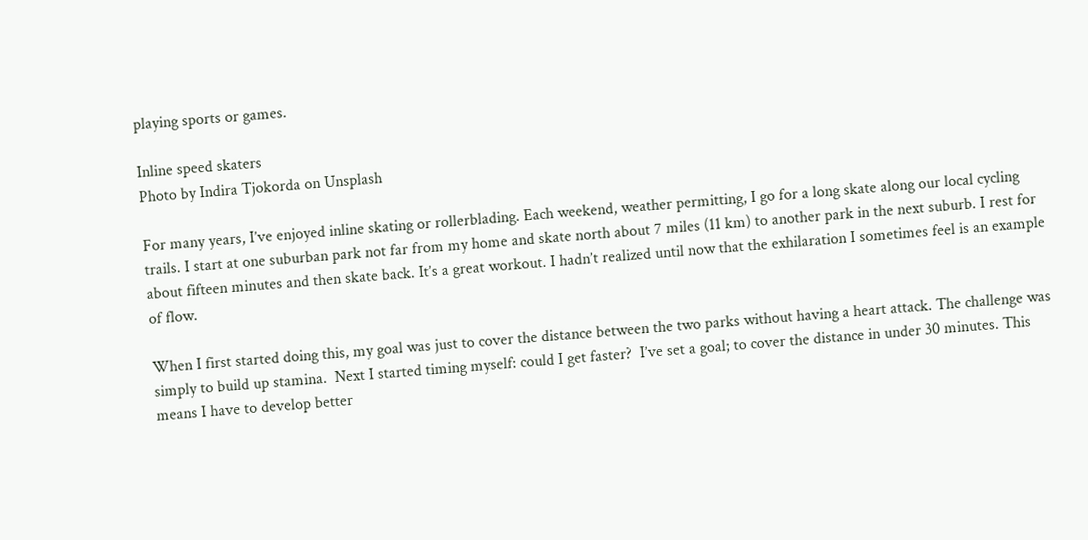playing sports or games.

Inline speed skaters
Photo by Indira Tjokorda on Unsplash

For many years, I’ve enjoyed inline skating or rollerblading. Each weekend, weather permitting, I go for a long skate along our local cycling trails. I start at one suburban park not far from my home and skate north about 7 miles (11 km) to another park in the next suburb. I rest for about fifteen minutes and then skate back. It’s a great workout. I hadn’t realized until now that the exhilaration I sometimes feel is an example of flow.

When I first started doing this, my goal was just to cover the distance between the two parks without having a heart attack. The challenge was simply to build up stamina.  Next I started timing myself: could I get faster?  I’ve set a goal; to cover the distance in under 30 minutes. This means I have to develop better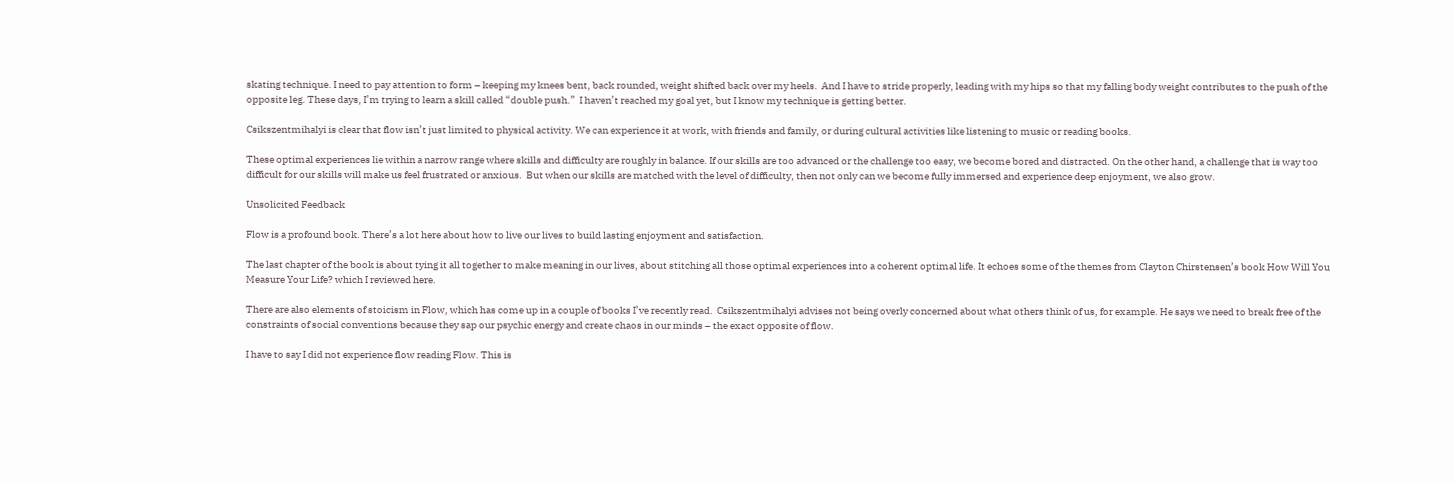skating technique. I need to pay attention to form – keeping my knees bent, back rounded, weight shifted back over my heels.  And I have to stride properly, leading with my hips so that my falling body weight contributes to the push of the opposite leg. These days, I’m trying to learn a skill called “double push.”  I haven’t reached my goal yet, but I know my technique is getting better.

Csikszentmihalyi is clear that flow isn’t just limited to physical activity. We can experience it at work, with friends and family, or during cultural activities like listening to music or reading books.

These optimal experiences lie within a narrow range where skills and difficulty are roughly in balance. If our skills are too advanced or the challenge too easy, we become bored and distracted. On the other hand, a challenge that is way too difficult for our skills will make us feel frustrated or anxious.  But when our skills are matched with the level of difficulty, then not only can we become fully immersed and experience deep enjoyment, we also grow.

Unsolicited Feedback

Flow is a profound book. There’s a lot here about how to live our lives to build lasting enjoyment and satisfaction.

The last chapter of the book is about tying it all together to make meaning in our lives, about stitching all those optimal experiences into a coherent optimal life. It echoes some of the themes from Clayton Chirstensen’s book How Will You Measure Your Life? which I reviewed here.

There are also elements of stoicism in Flow, which has come up in a couple of books I’ve recently read.  Csikszentmihalyi advises not being overly concerned about what others think of us, for example. He says we need to break free of the constraints of social conventions because they sap our psychic energy and create chaos in our minds – the exact opposite of flow.

I have to say I did not experience flow reading Flow. This is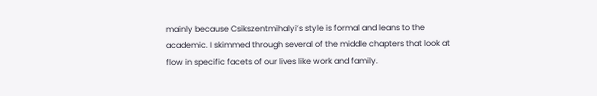mainly because Csikszentmihalyi’s style is formal and leans to the academic. I skimmed through several of the middle chapters that look at flow in specific facets of our lives like work and family.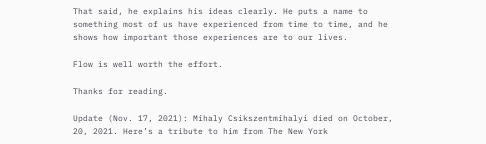That said, he explains his ideas clearly. He puts a name to something most of us have experienced from time to time, and he shows how important those experiences are to our lives.

Flow is well worth the effort.

Thanks for reading.

Update (Nov. 17, 2021): Mihaly Csikszentmihalyi died on October, 20, 2021. Here’s a tribute to him from The New York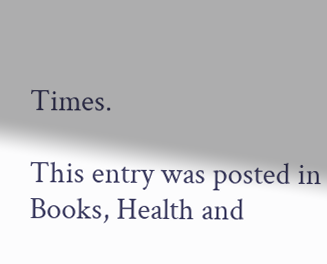Times.

This entry was posted in Books, Health and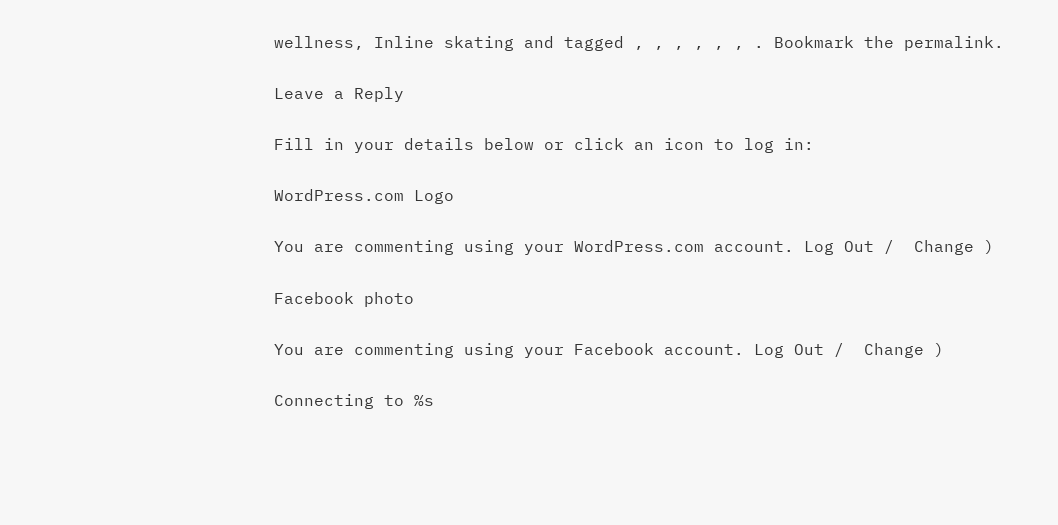wellness, Inline skating and tagged , , , , , , . Bookmark the permalink.

Leave a Reply

Fill in your details below or click an icon to log in:

WordPress.com Logo

You are commenting using your WordPress.com account. Log Out /  Change )

Facebook photo

You are commenting using your Facebook account. Log Out /  Change )

Connecting to %s